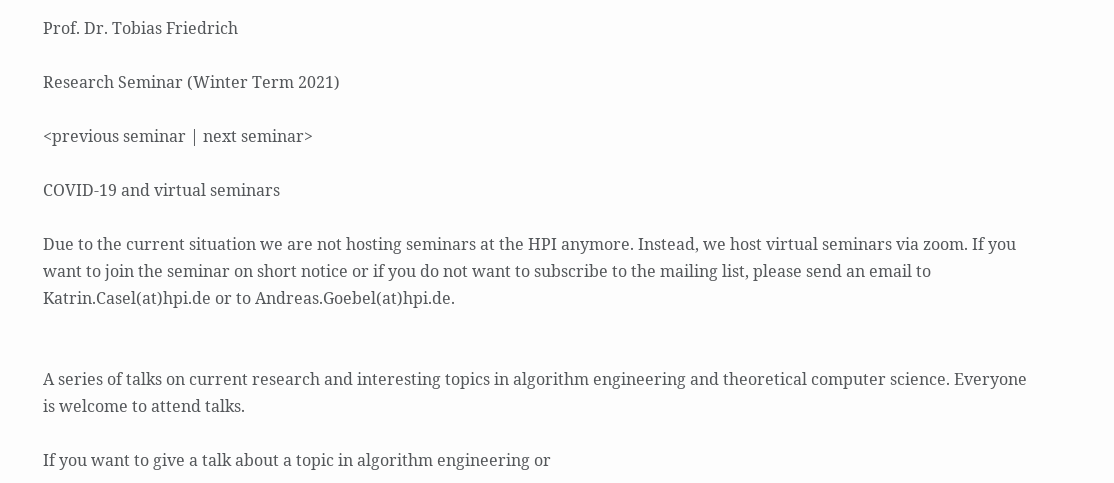Prof. Dr. Tobias Friedrich

Research Seminar (Winter Term 2021)

<previous seminar | next seminar>

COVID-19 and virtual seminars

Due to the current situation we are not hosting seminars at the HPI anymore. Instead, we host virtual seminars via zoom. If you want to join the seminar on short notice or if you do not want to subscribe to the mailing list, please send an email to Katrin.Casel(at)hpi.de or to Andreas.Goebel(at)hpi.de.


A series of talks on current research and interesting topics in algorithm engineering and theoretical computer science. Everyone is welcome to attend talks.

If you want to give a talk about a topic in algorithm engineering or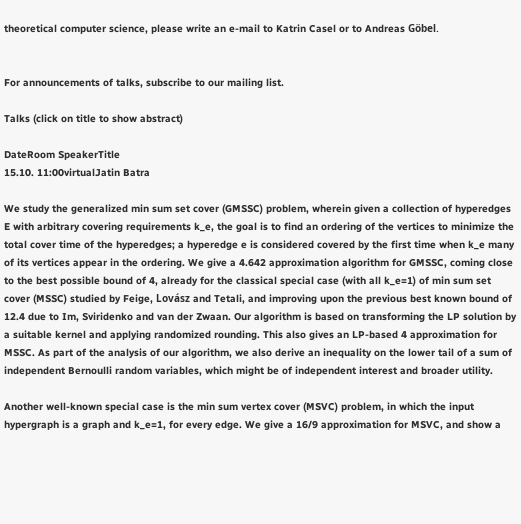theoretical computer science, please write an e-mail to Katrin Casel or to Andreas Göbel.


For announcements of talks, subscribe to our mailing list.

Talks (click on title to show abstract)

DateRoom SpeakerTitle
15.10. 11:00virtualJatin Batra

We study the generalized min sum set cover (GMSSC) problem, wherein given a collection of hyperedges E with arbitrary covering requirements k_e, the goal is to find an ordering of the vertices to minimize the total cover time of the hyperedges; a hyperedge e is considered covered by the first time when k_e many of its vertices appear in the ordering. We give a 4.642 approximation algorithm for GMSSC, coming close to the best possible bound of 4, already for the classical special case (with all k_e=1) of min sum set cover (MSSC) studied by Feige, Lovász and Tetali, and improving upon the previous best known bound of 12.4 due to Im, Sviridenko and van der Zwaan. Our algorithm is based on transforming the LP solution by a suitable kernel and applying randomized rounding. This also gives an LP-based 4 approximation for MSSC. As part of the analysis of our algorithm, we also derive an inequality on the lower tail of a sum of independent Bernoulli random variables, which might be of independent interest and broader utility.

Another well-known special case is the min sum vertex cover (MSVC) problem, in which the input hypergraph is a graph and k_e=1, for every edge. We give a 16/9 approximation for MSVC, and show a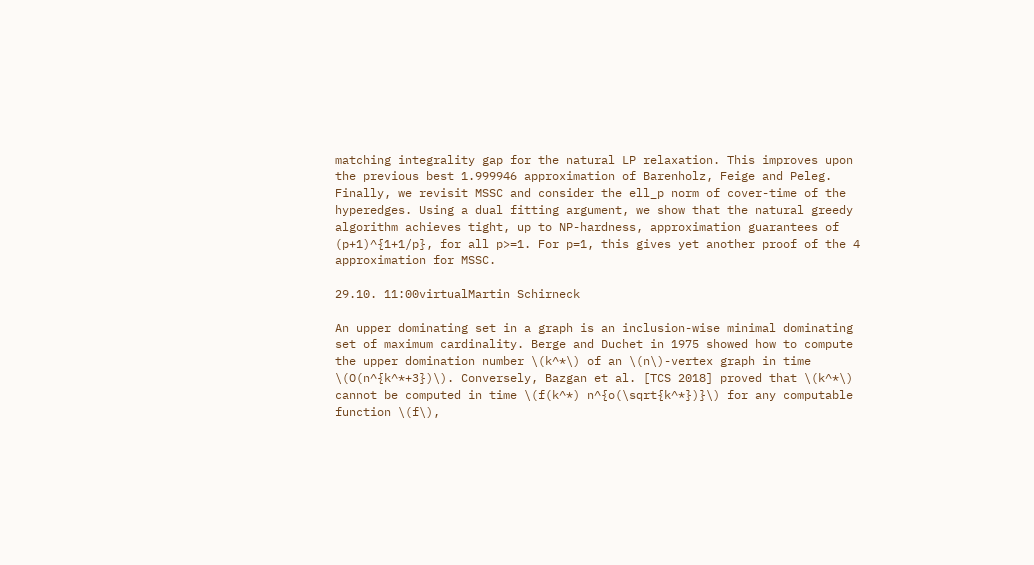matching integrality gap for the natural LP relaxation. This improves upon the previous best 1.999946 approximation of Barenholz, Feige and Peleg. Finally, we revisit MSSC and consider the ell_p norm of cover-time of the hyperedges. Using a dual fitting argument, we show that the natural greedy algorithm achieves tight, up to NP-hardness, approximation guarantees of (p+1)^{1+1/p}, for all p>=1. For p=1, this gives yet another proof of the 4 approximation for MSSC.

29.10. 11:00virtualMartin Schirneck

An upper dominating set in a graph is an inclusion-wise minimal dominating set of maximum cardinality. Berge and Duchet in 1975 showed how to compute the upper domination number \(k^*\) of an \(n\)-vertex graph in time \(O(n^{k^*+3})\). Conversely, Bazgan et al. [TCS 2018] proved that \(k^*\) cannot be computed in time \(f(k^*) n^{o(\sqrt{k^*})}\) for any computable function \(f\),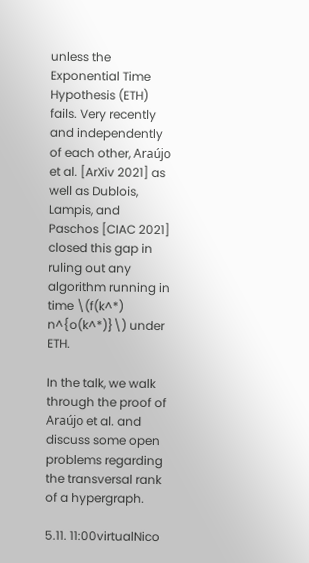unless the Exponential Time Hypothesis (ETH) fails. Very recently and independently of each other, Araújo et al. [ArXiv 2021] as well as Dublois, Lampis, and Paschos [CIAC 2021] closed this gap in ruling out any algorithm running in time \(f(k^*) n^{o(k^*)}\) under ETH.

In the talk, we walk through the proof of Araújo et al. and discuss some open problems regarding the transversal rank of a hypergraph.

5.11. 11:00virtualNico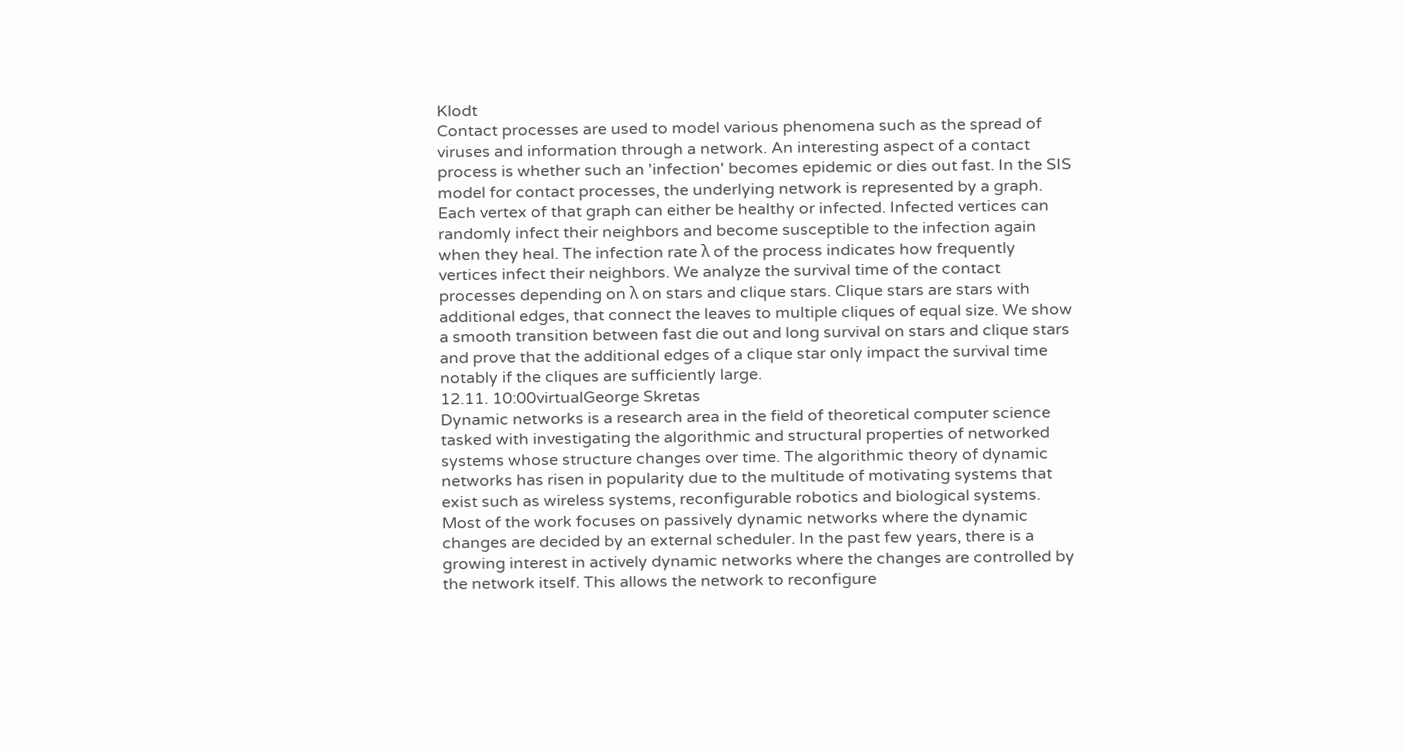Klodt
Contact processes are used to model various phenomena such as the spread of viruses and information through a network. An interesting aspect of a contact process is whether such an 'infection' becomes epidemic or dies out fast. In the SIS model for contact processes, the underlying network is represented by a graph. Each vertex of that graph can either be healthy or infected. Infected vertices can randomly infect their neighbors and become susceptible to the infection again when they heal. The infection rate λ of the process indicates how frequently vertices infect their neighbors. We analyze the survival time of the contact processes depending on λ on stars and clique stars. Clique stars are stars with additional edges, that connect the leaves to multiple cliques of equal size. We show a smooth transition between fast die out and long survival on stars and clique stars and prove that the additional edges of a clique star only impact the survival time notably if the cliques are sufficiently large.
12.11. 10:00virtualGeorge Skretas
Dynamic networks is a research area in the field of theoretical computer science tasked with investigating the algorithmic and structural properties of networked systems whose structure changes over time. The algorithmic theory of dynamic networks has risen in popularity due to the multitude of motivating systems that exist such as wireless systems, reconfigurable robotics and biological systems. Most of the work focuses on passively dynamic networks where the dynamic changes are decided by an external scheduler. In the past few years, there is a growing interest in actively dynamic networks where the changes are controlled by the network itself. This allows the network to reconfigure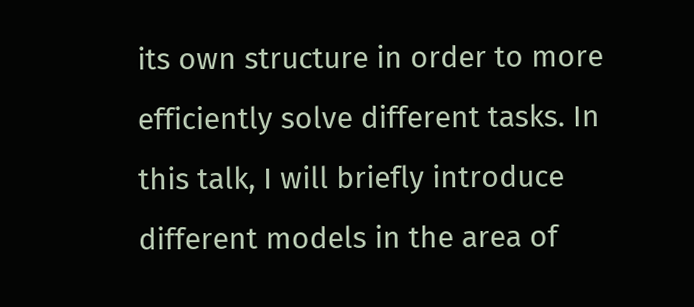its own structure in order to more efficiently solve different tasks. In this talk, I will briefly introduce different models in the area of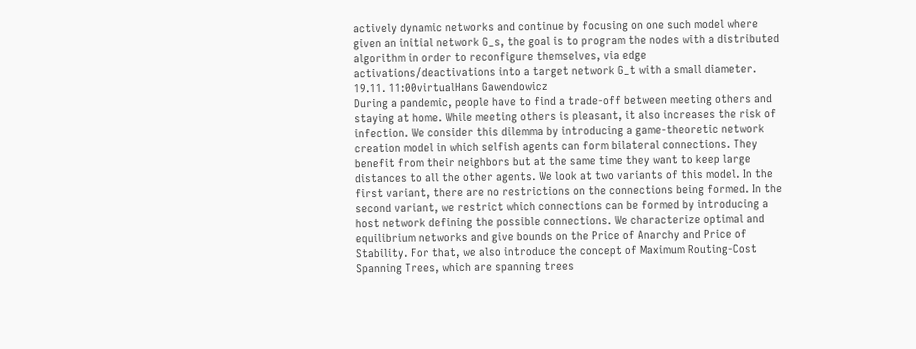actively dynamic networks and continue by focusing on one such model where given an initial network G_s, the goal is to program the nodes with a distributed algorithm in order to reconfigure themselves, via edge activations/deactivations into a target network G_t with a small diameter.
19.11. 11:00virtualHans Gawendowicz
During a pandemic, people have to find a trade-off between meeting others and staying at home. While meeting others is pleasant, it also increases the risk of infection. We consider this dilemma by introducing a game-theoretic network creation model in which selfish agents can form bilateral connections. They benefit from their neighbors but at the same time they want to keep large distances to all the other agents. We look at two variants of this model. In the first variant, there are no restrictions on the connections being formed. In the second variant, we restrict which connections can be formed by introducing a host network defining the possible connections. We characterize optimal and equilibrium networks and give bounds on the Price of Anarchy and Price of Stability. For that, we also introduce the concept of Maximum Routing-Cost Spanning Trees, which are spanning trees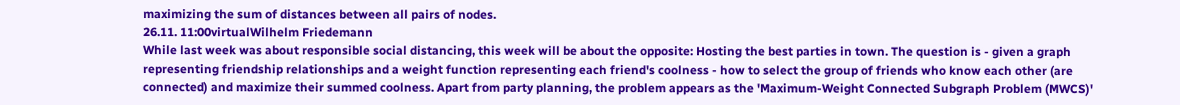maximizing the sum of distances between all pairs of nodes.
26.11. 11:00virtualWilhelm Friedemann
While last week was about responsible social distancing, this week will be about the opposite: Hosting the best parties in town. The question is - given a graph representing friendship relationships and a weight function representing each friend's coolness - how to select the group of friends who know each other (are connected) and maximize their summed coolness. Apart from party planning, the problem appears as the 'Maximum-Weight Connected Subgraph Problem (MWCS)'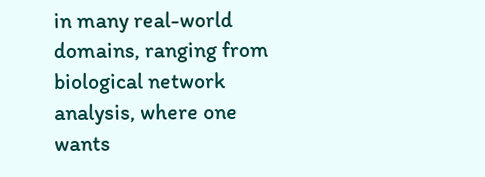in many real-world domains, ranging from biological network analysis, where one wants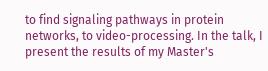to find signaling pathways in protein networks, to video-processing. In the talk, I present the results of my Master's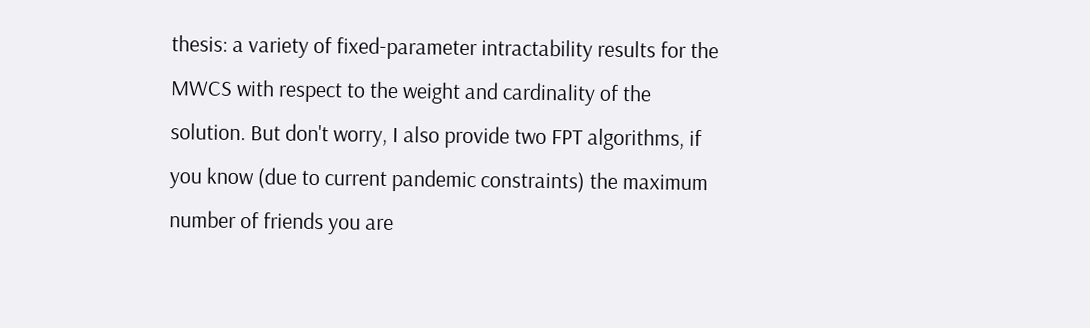thesis: a variety of fixed-parameter intractability results for the MWCS with respect to the weight and cardinality of the solution. But don't worry, I also provide two FPT algorithms, if you know (due to current pandemic constraints) the maximum number of friends you are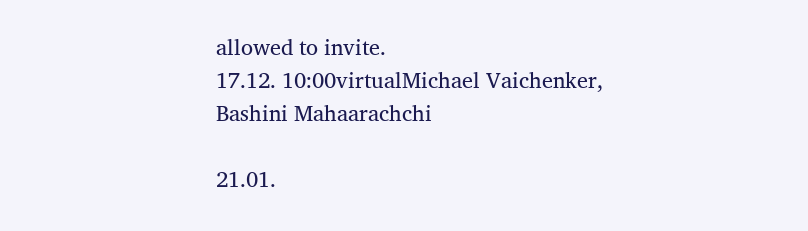allowed to invite.
17.12. 10:00virtualMichael Vaichenker,
Bashini Mahaarachchi

21.01.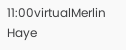11:00virtualMerlin Haye